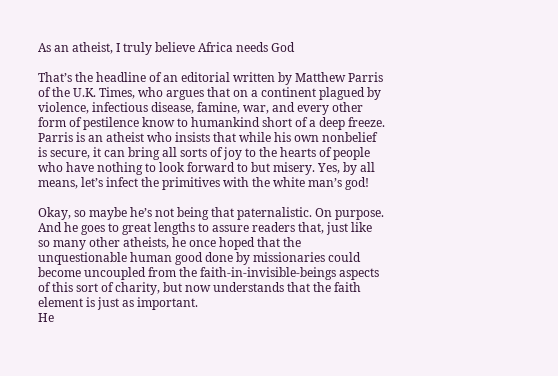As an atheist, I truly believe Africa needs God

That’s the headline of an editorial written by Matthew Parris of the U.K. Times, who argues that on a continent plagued by violence, infectious disease, famine, war, and every other form of pestilence know to humankind short of a deep freeze.
Parris is an atheist who insists that while his own nonbelief is secure, it can bring all sorts of joy to the hearts of people who have nothing to look forward to but misery. Yes, by all means, let’s infect the primitives with the white man’s god!

Okay, so maybe he’s not being that paternalistic. On purpose. And he goes to great lengths to assure readers that, just like so many other atheists, he once hoped that the unquestionable human good done by missionaries could become uncoupled from the faith-in-invisible-beings aspects of this sort of charity, but now understands that the faith element is just as important.
He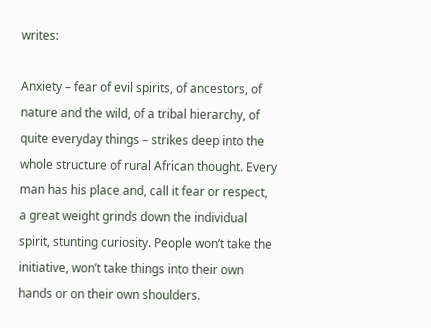writes:

Anxiety – fear of evil spirits, of ancestors, of nature and the wild, of a tribal hierarchy, of quite everyday things – strikes deep into the whole structure of rural African thought. Every man has his place and, call it fear or respect, a great weight grinds down the individual spirit, stunting curiosity. People won’t take the initiative, won’t take things into their own hands or on their own shoulders.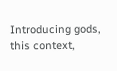Introducing gods, this context,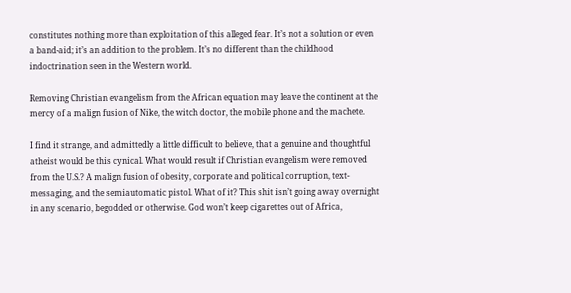constitutes nothing more than exploitation of this alleged fear. It’s not a solution or even a band-aid; it’s an addition to the problem. It’s no different than the childhood indoctrination seen in the Western world.

Removing Christian evangelism from the African equation may leave the continent at the mercy of a malign fusion of Nike, the witch doctor, the mobile phone and the machete.

I find it strange, and admittedly a little difficult to believe, that a genuine and thoughtful atheist would be this cynical. What would result if Christian evangelism were removed from the U.S.? A malign fusion of obesity, corporate and political corruption, text-messaging, and the semiautomatic pistol. What of it? This shit isn’t going away overnight in any scenario, begodded or otherwise. God won’t keep cigarettes out of Africa,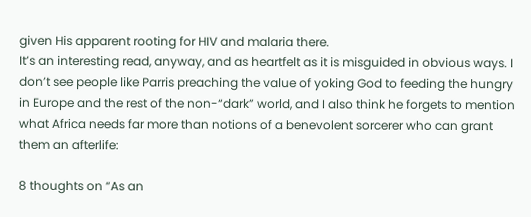given His apparent rooting for HIV and malaria there.
It’s an interesting read, anyway, and as heartfelt as it is misguided in obvious ways. I don’t see people like Parris preaching the value of yoking God to feeding the hungry in Europe and the rest of the non-“dark” world, and I also think he forgets to mention what Africa needs far more than notions of a benevolent sorcerer who can grant them an afterlife:

8 thoughts on “As an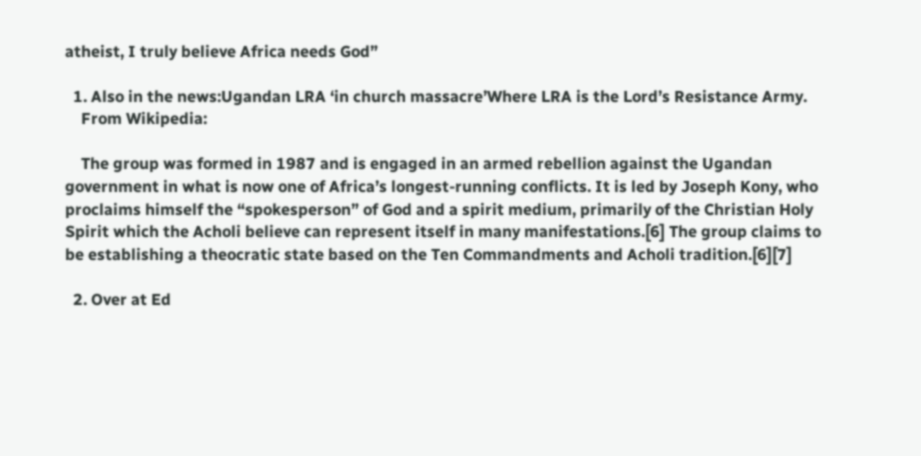atheist, I truly believe Africa needs God”

  1. Also in the news:Ugandan LRA ‘in church massacre’Where LRA is the Lord’s Resistance Army.
    From Wikipedia:

    The group was formed in 1987 and is engaged in an armed rebellion against the Ugandan government in what is now one of Africa’s longest-running conflicts. It is led by Joseph Kony, who proclaims himself the “spokesperson” of God and a spirit medium, primarily of the Christian Holy Spirit which the Acholi believe can represent itself in many manifestations.[6] The group claims to be establishing a theocratic state based on the Ten Commandments and Acholi tradition.[6][7]

  2. Over at Ed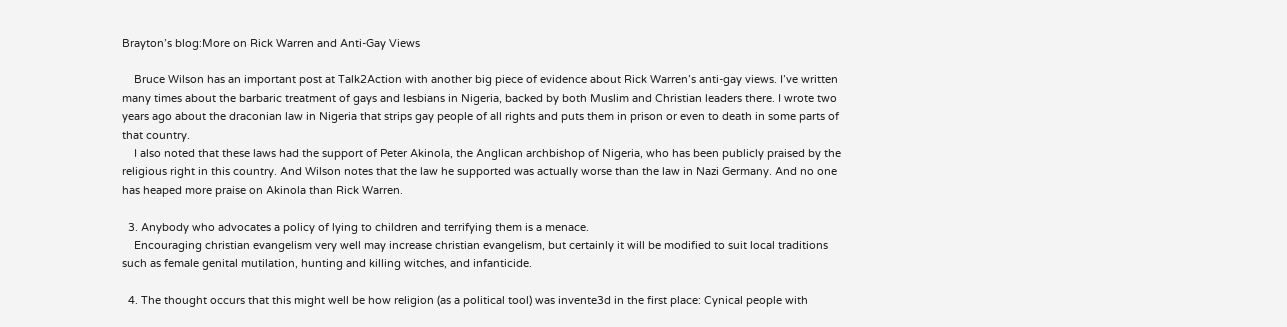Brayton’s blog:More on Rick Warren and Anti-Gay Views

    Bruce Wilson has an important post at Talk2Action with another big piece of evidence about Rick Warren’s anti-gay views. I’ve written many times about the barbaric treatment of gays and lesbians in Nigeria, backed by both Muslim and Christian leaders there. I wrote two years ago about the draconian law in Nigeria that strips gay people of all rights and puts them in prison or even to death in some parts of that country.
    I also noted that these laws had the support of Peter Akinola, the Anglican archbishop of Nigeria, who has been publicly praised by the religious right in this country. And Wilson notes that the law he supported was actually worse than the law in Nazi Germany. And no one has heaped more praise on Akinola than Rick Warren.

  3. Anybody who advocates a policy of lying to children and terrifying them is a menace.
    Encouraging christian evangelism very well may increase christian evangelism, but certainly it will be modified to suit local traditions such as female genital mutilation, hunting and killing witches, and infanticide.

  4. The thought occurs that this might well be how religion (as a political tool) was invente3d in the first place: Cynical people with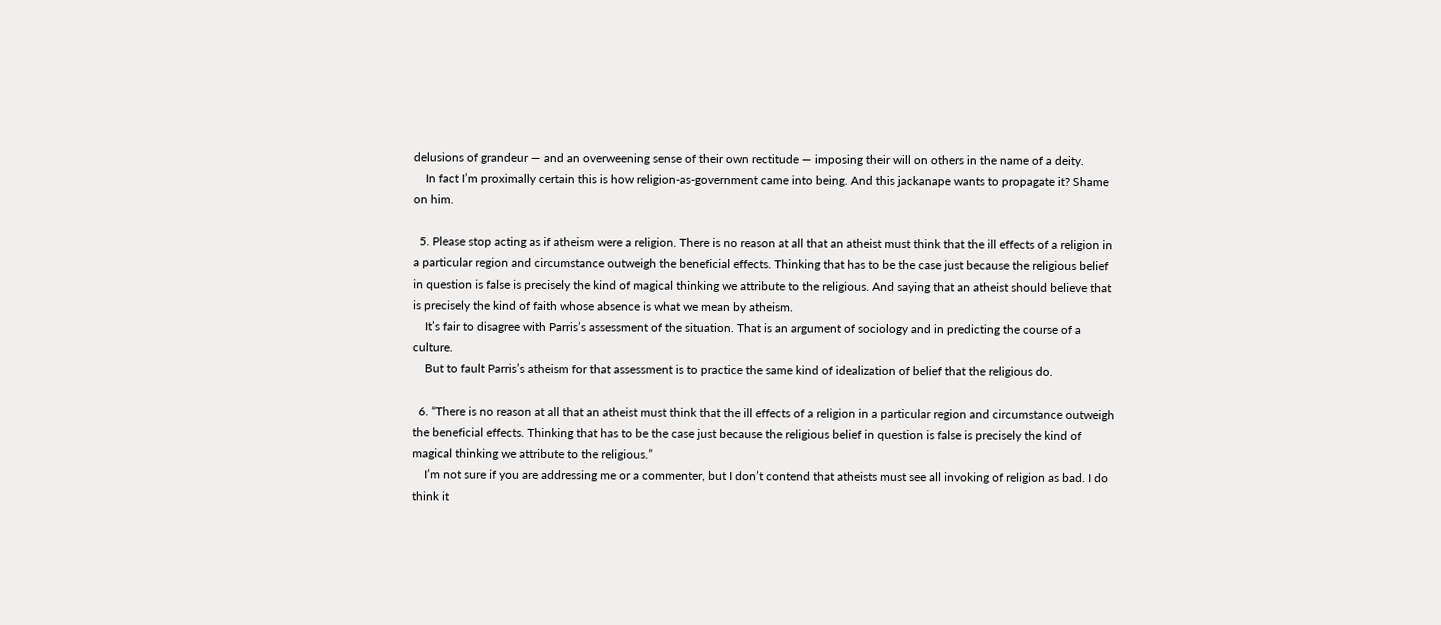delusions of grandeur — and an overweening sense of their own rectitude — imposing their will on others in the name of a deity.
    In fact I’m proximally certain this is how religion-as-government came into being. And this jackanape wants to propagate it? Shame on him.

  5. Please stop acting as if atheism were a religion. There is no reason at all that an atheist must think that the ill effects of a religion in a particular region and circumstance outweigh the beneficial effects. Thinking that has to be the case just because the religious belief in question is false is precisely the kind of magical thinking we attribute to the religious. And saying that an atheist should believe that is precisely the kind of faith whose absence is what we mean by atheism.
    It’s fair to disagree with Parris’s assessment of the situation. That is an argument of sociology and in predicting the course of a culture.
    But to fault Parris’s atheism for that assessment is to practice the same kind of idealization of belief that the religious do.

  6. “There is no reason at all that an atheist must think that the ill effects of a religion in a particular region and circumstance outweigh the beneficial effects. Thinking that has to be the case just because the religious belief in question is false is precisely the kind of magical thinking we attribute to the religious.”
    I’m not sure if you are addressing me or a commenter, but I don’t contend that atheists must see all invoking of religion as bad. I do think it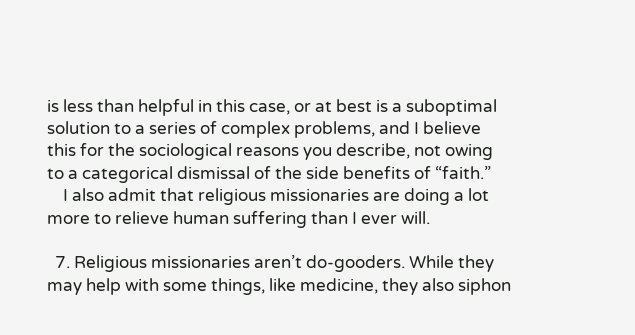is less than helpful in this case, or at best is a suboptimal solution to a series of complex problems, and I believe this for the sociological reasons you describe, not owing to a categorical dismissal of the side benefits of “faith.”
    I also admit that religious missionaries are doing a lot more to relieve human suffering than I ever will.

  7. Religious missionaries aren’t do-gooders. While they may help with some things, like medicine, they also siphon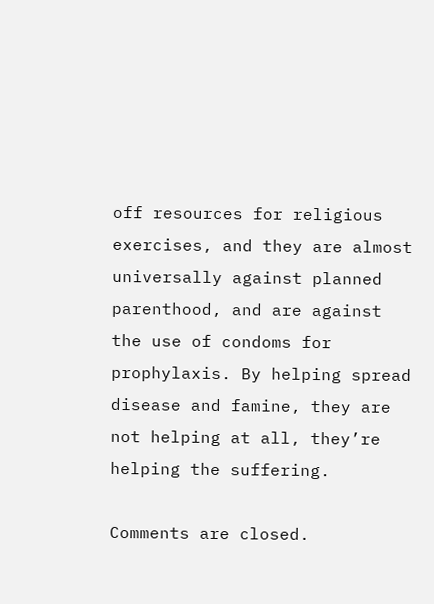off resources for religious exercises, and they are almost universally against planned parenthood, and are against the use of condoms for prophylaxis. By helping spread disease and famine, they are not helping at all, they’re helping the suffering.

Comments are closed.